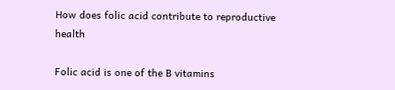How does folic acid contribute to reproductive health

Folic acid is one of the B vitamins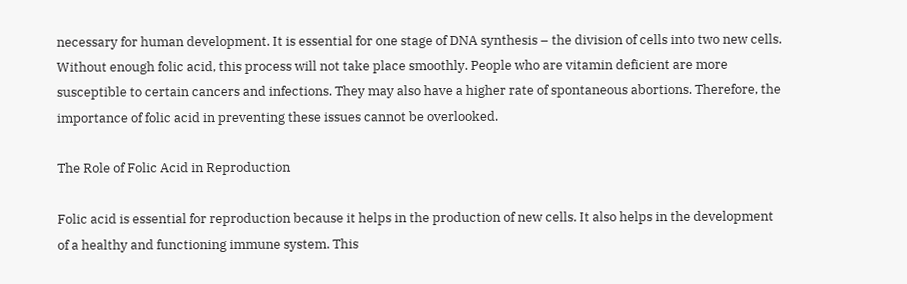necessary for human development. It is essential for one stage of DNA synthesis – the division of cells into two new cells. Without enough folic acid, this process will not take place smoothly. People who are vitamin deficient are more susceptible to certain cancers and infections. They may also have a higher rate of spontaneous abortions. Therefore, the importance of folic acid in preventing these issues cannot be overlooked.

The Role of Folic Acid in Reproduction

Folic acid is essential for reproduction because it helps in the production of new cells. It also helps in the development of a healthy and functioning immune system. This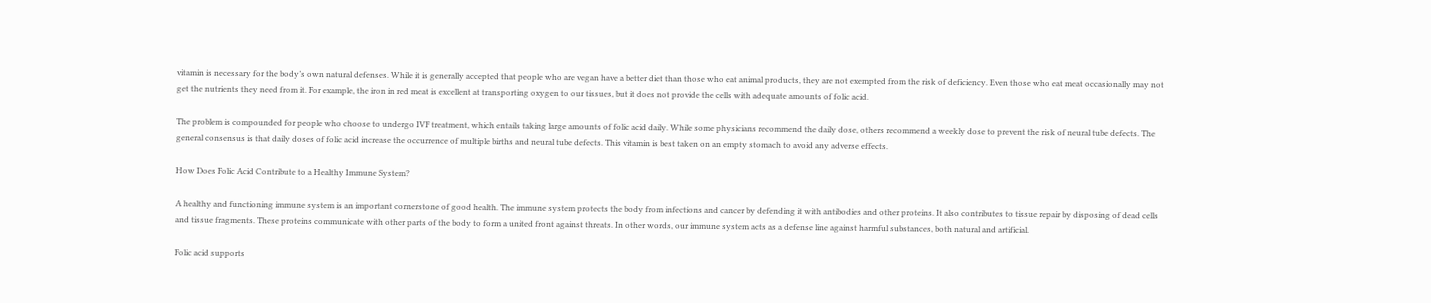vitamin is necessary for the body’s own natural defenses. While it is generally accepted that people who are vegan have a better diet than those who eat animal products, they are not exempted from the risk of deficiency. Even those who eat meat occasionally may not get the nutrients they need from it. For example, the iron in red meat is excellent at transporting oxygen to our tissues, but it does not provide the cells with adequate amounts of folic acid.

The problem is compounded for people who choose to undergo IVF treatment, which entails taking large amounts of folic acid daily. While some physicians recommend the daily dose, others recommend a weekly dose to prevent the risk of neural tube defects. The general consensus is that daily doses of folic acid increase the occurrence of multiple births and neural tube defects. This vitamin is best taken on an empty stomach to avoid any adverse effects.

How Does Folic Acid Contribute to a Healthy Immune System?

A healthy and functioning immune system is an important cornerstone of good health. The immune system protects the body from infections and cancer by defending it with antibodies and other proteins. It also contributes to tissue repair by disposing of dead cells and tissue fragments. These proteins communicate with other parts of the body to form a united front against threats. In other words, our immune system acts as a defense line against harmful substances, both natural and artificial.

Folic acid supports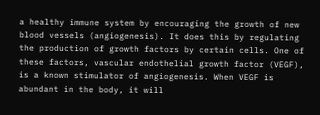a healthy immune system by encouraging the growth of new blood vessels (angiogenesis). It does this by regulating the production of growth factors by certain cells. One of these factors, vascular endothelial growth factor (VEGF), is a known stimulator of angiogenesis. When VEGF is abundant in the body, it will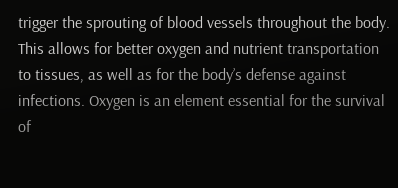trigger the sprouting of blood vessels throughout the body. This allows for better oxygen and nutrient transportation to tissues, as well as for the body’s defense against infections. Oxygen is an element essential for the survival of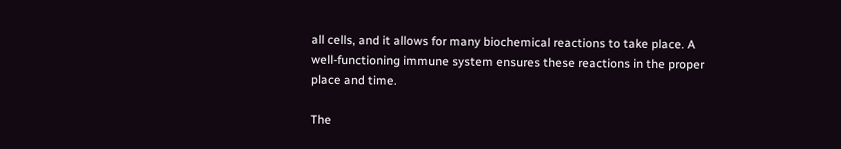all cells, and it allows for many biochemical reactions to take place. A well-functioning immune system ensures these reactions in the proper place and time.

The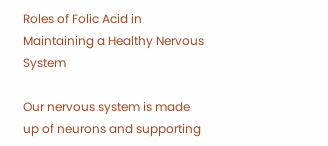Roles of Folic Acid in Maintaining a Healthy Nervous System

Our nervous system is made up of neurons and supporting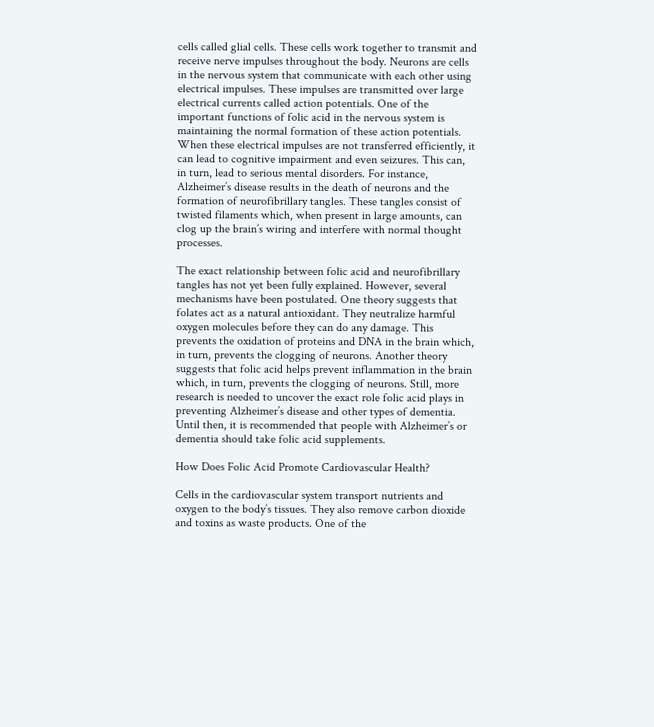cells called glial cells. These cells work together to transmit and receive nerve impulses throughout the body. Neurons are cells in the nervous system that communicate with each other using electrical impulses. These impulses are transmitted over large electrical currents called action potentials. One of the important functions of folic acid in the nervous system is maintaining the normal formation of these action potentials. When these electrical impulses are not transferred efficiently, it can lead to cognitive impairment and even seizures. This can, in turn, lead to serious mental disorders. For instance, Alzheimer’s disease results in the death of neurons and the formation of neurofibrillary tangles. These tangles consist of twisted filaments which, when present in large amounts, can clog up the brain’s wiring and interfere with normal thought processes.

The exact relationship between folic acid and neurofibrillary tangles has not yet been fully explained. However, several mechanisms have been postulated. One theory suggests that folates act as a natural antioxidant. They neutralize harmful oxygen molecules before they can do any damage. This prevents the oxidation of proteins and DNA in the brain which, in turn, prevents the clogging of neurons. Another theory suggests that folic acid helps prevent inflammation in the brain which, in turn, prevents the clogging of neurons. Still, more research is needed to uncover the exact role folic acid plays in preventing Alzheimer’s disease and other types of dementia. Until then, it is recommended that people with Alzheimer’s or dementia should take folic acid supplements.

How Does Folic Acid Promote Cardiovascular Health?

Cells in the cardiovascular system transport nutrients and oxygen to the body’s tissues. They also remove carbon dioxide and toxins as waste products. One of the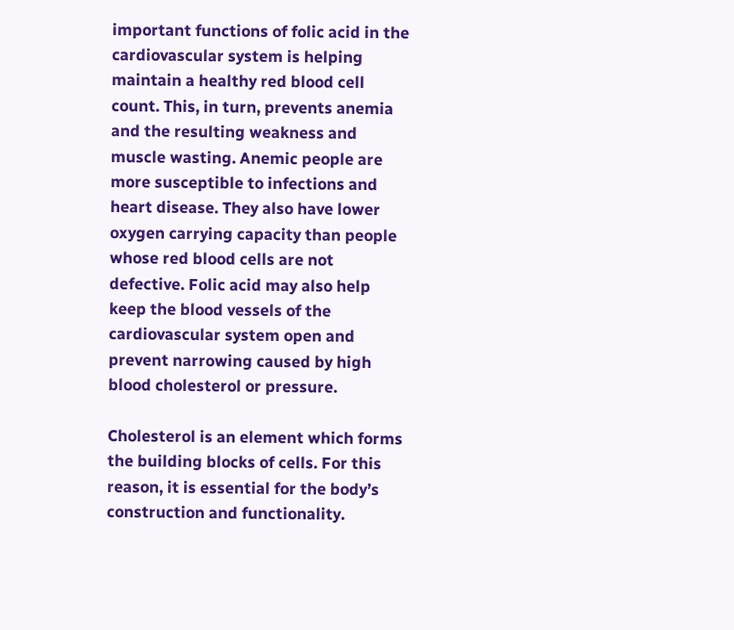important functions of folic acid in the cardiovascular system is helping maintain a healthy red blood cell count. This, in turn, prevents anemia and the resulting weakness and muscle wasting. Anemic people are more susceptible to infections and heart disease. They also have lower oxygen carrying capacity than people whose red blood cells are not defective. Folic acid may also help keep the blood vessels of the cardiovascular system open and prevent narrowing caused by high blood cholesterol or pressure.

Cholesterol is an element which forms the building blocks of cells. For this reason, it is essential for the body’s construction and functionality.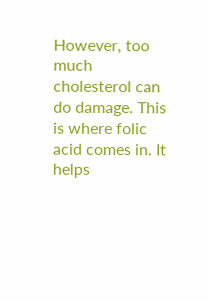However, too much cholesterol can do damage. This is where folic acid comes in. It helps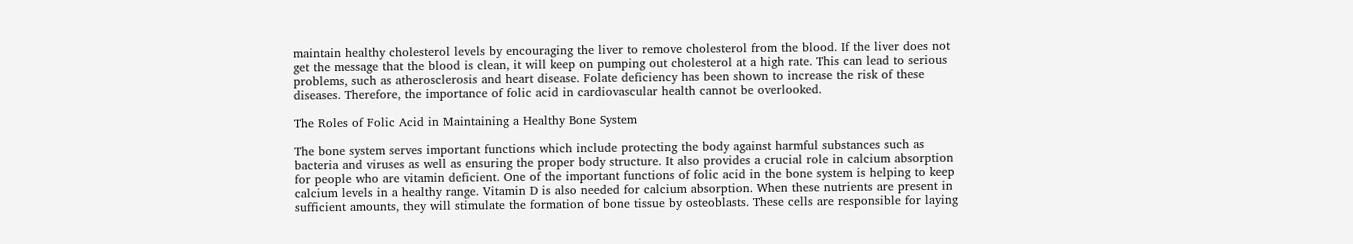maintain healthy cholesterol levels by encouraging the liver to remove cholesterol from the blood. If the liver does not get the message that the blood is clean, it will keep on pumping out cholesterol at a high rate. This can lead to serious problems, such as atherosclerosis and heart disease. Folate deficiency has been shown to increase the risk of these diseases. Therefore, the importance of folic acid in cardiovascular health cannot be overlooked.

The Roles of Folic Acid in Maintaining a Healthy Bone System

The bone system serves important functions which include protecting the body against harmful substances such as bacteria and viruses as well as ensuring the proper body structure. It also provides a crucial role in calcium absorption for people who are vitamin deficient. One of the important functions of folic acid in the bone system is helping to keep calcium levels in a healthy range. Vitamin D is also needed for calcium absorption. When these nutrients are present in sufficient amounts, they will stimulate the formation of bone tissue by osteoblasts. These cells are responsible for laying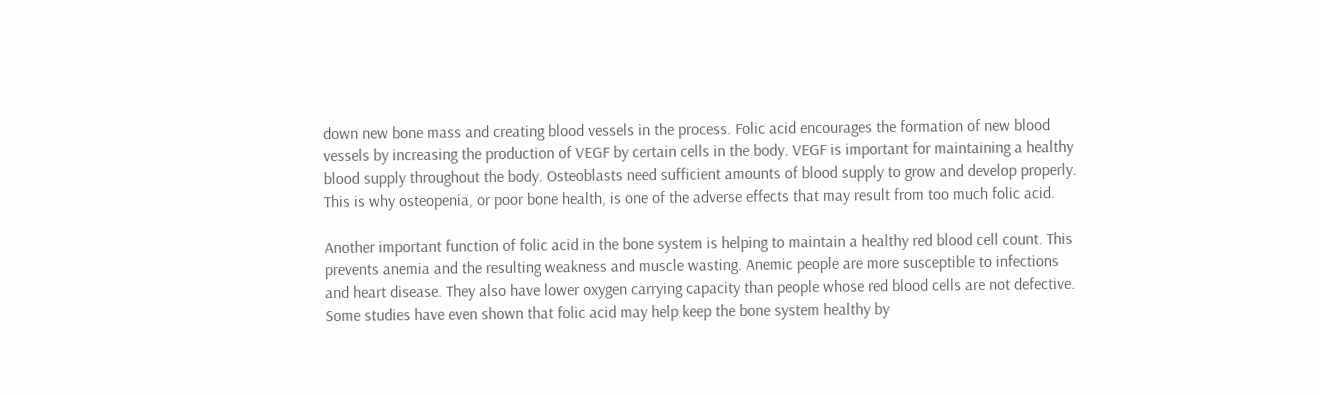down new bone mass and creating blood vessels in the process. Folic acid encourages the formation of new blood vessels by increasing the production of VEGF by certain cells in the body. VEGF is important for maintaining a healthy blood supply throughout the body. Osteoblasts need sufficient amounts of blood supply to grow and develop properly. This is why osteopenia, or poor bone health, is one of the adverse effects that may result from too much folic acid.

Another important function of folic acid in the bone system is helping to maintain a healthy red blood cell count. This prevents anemia and the resulting weakness and muscle wasting. Anemic people are more susceptible to infections and heart disease. They also have lower oxygen carrying capacity than people whose red blood cells are not defective. Some studies have even shown that folic acid may help keep the bone system healthy by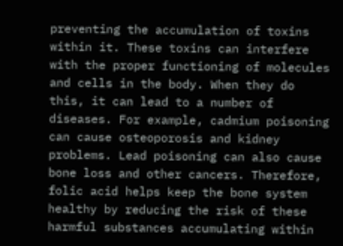preventing the accumulation of toxins within it. These toxins can interfere with the proper functioning of molecules and cells in the body. When they do this, it can lead to a number of diseases. For example, cadmium poisoning can cause osteoporosis and kidney problems. Lead poisoning can also cause bone loss and other cancers. Therefore, folic acid helps keep the bone system healthy by reducing the risk of these harmful substances accumulating within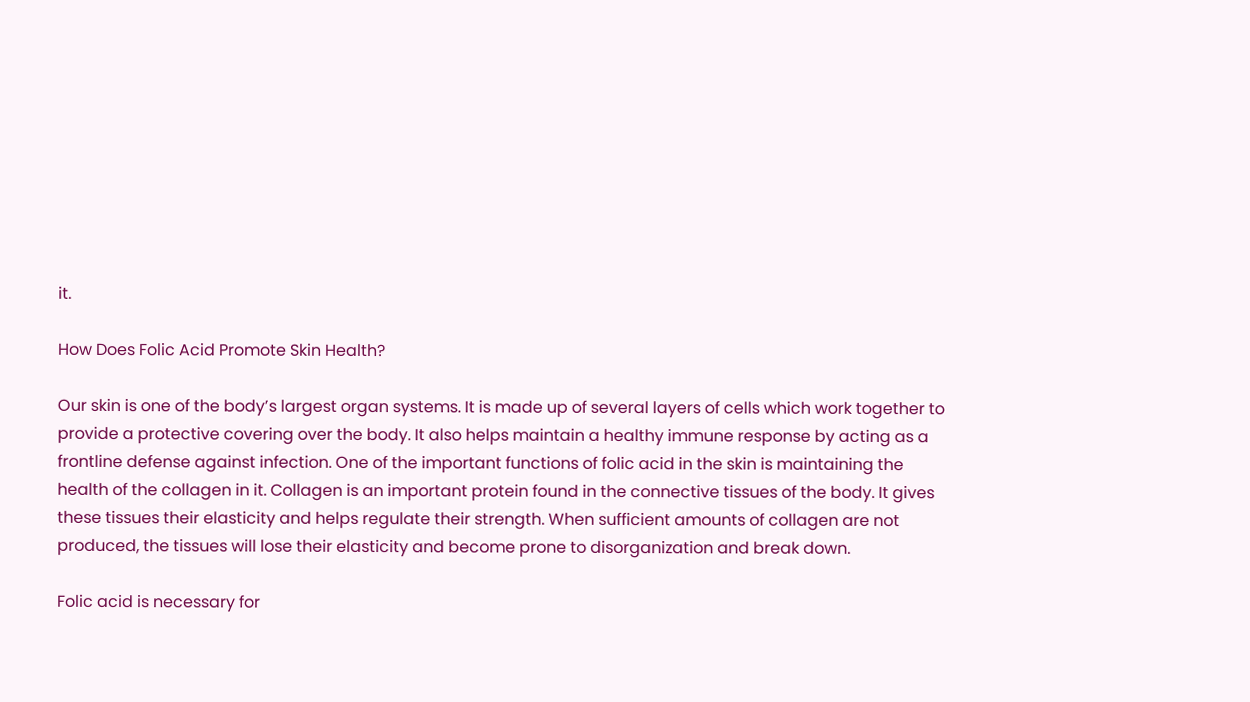it.

How Does Folic Acid Promote Skin Health?

Our skin is one of the body’s largest organ systems. It is made up of several layers of cells which work together to provide a protective covering over the body. It also helps maintain a healthy immune response by acting as a frontline defense against infection. One of the important functions of folic acid in the skin is maintaining the health of the collagen in it. Collagen is an important protein found in the connective tissues of the body. It gives these tissues their elasticity and helps regulate their strength. When sufficient amounts of collagen are not produced, the tissues will lose their elasticity and become prone to disorganization and break down.

Folic acid is necessary for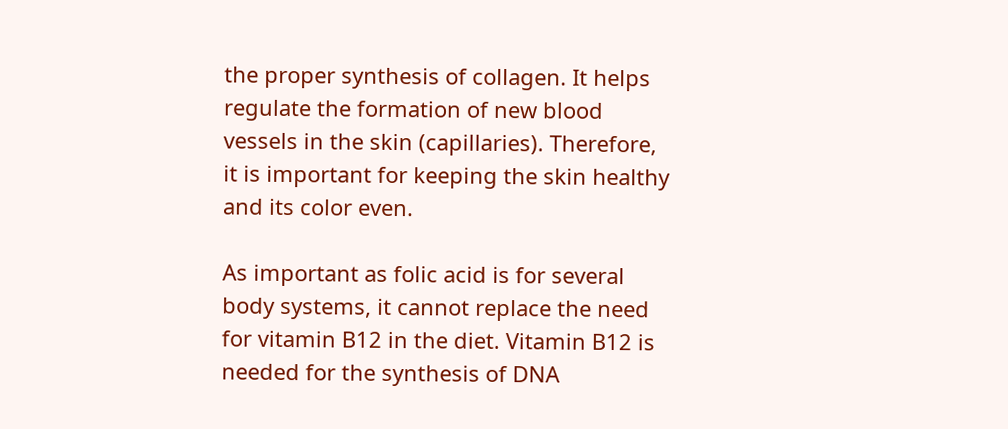the proper synthesis of collagen. It helps regulate the formation of new blood vessels in the skin (capillaries). Therefore, it is important for keeping the skin healthy and its color even.

As important as folic acid is for several body systems, it cannot replace the need for vitamin B12 in the diet. Vitamin B12 is needed for the synthesis of DNA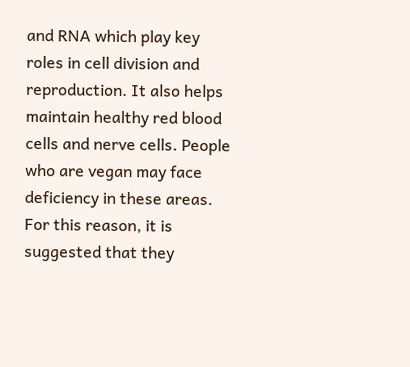and RNA which play key roles in cell division and reproduction. It also helps maintain healthy red blood cells and nerve cells. People who are vegan may face deficiency in these areas. For this reason, it is suggested that they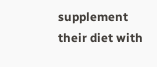supplement their diet with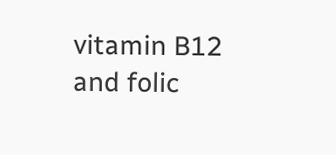vitamin B12 and folic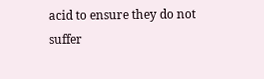acid to ensure they do not suffer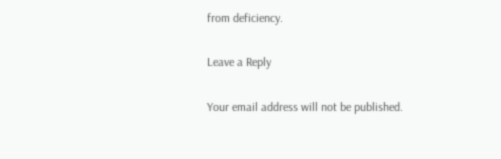from deficiency.

Leave a Reply

Your email address will not be published.